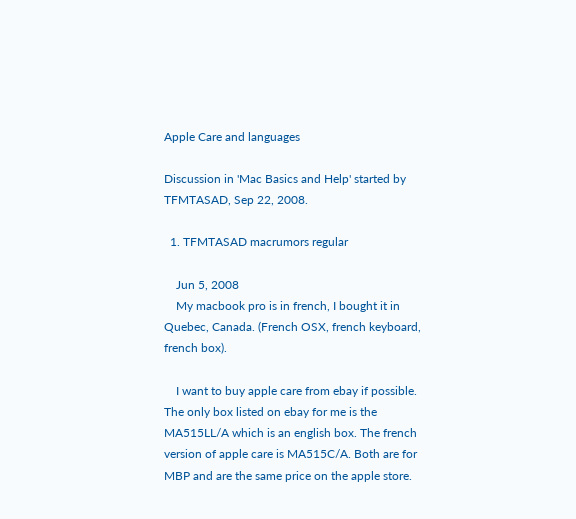Apple Care and languages

Discussion in 'Mac Basics and Help' started by TFMTASAD, Sep 22, 2008.

  1. TFMTASAD macrumors regular

    Jun 5, 2008
    My macbook pro is in french, I bought it in Quebec, Canada. (French OSX, french keyboard, french box).

    I want to buy apple care from ebay if possible. The only box listed on ebay for me is the MA515LL/A which is an english box. The french version of apple care is MA515C/A. Both are for MBP and are the same price on the apple store.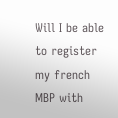Will I be able to register my french MBP with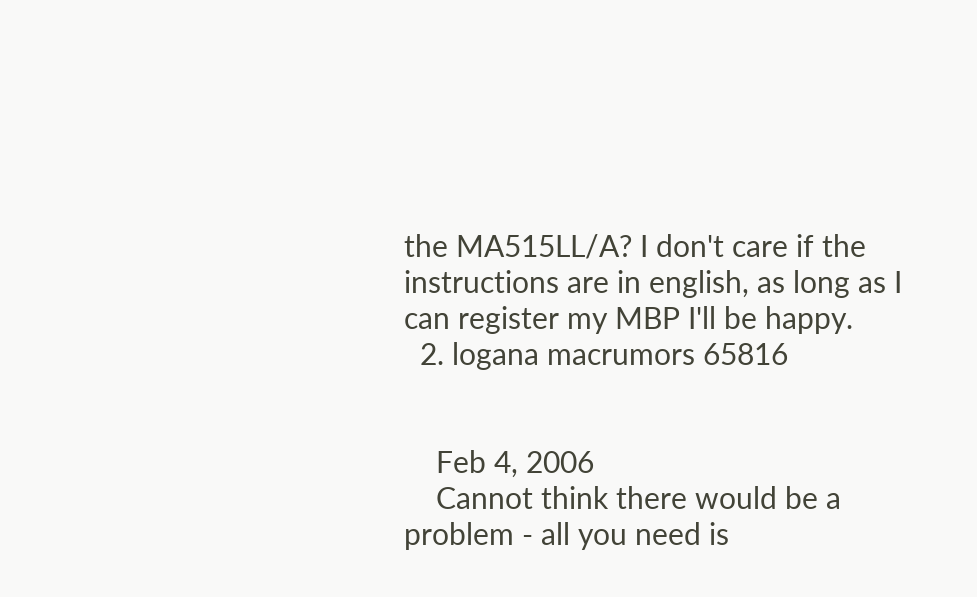the MA515LL/A? I don't care if the instructions are in english, as long as I can register my MBP I'll be happy.
  2. logana macrumors 65816


    Feb 4, 2006
    Cannot think there would be a problem - all you need is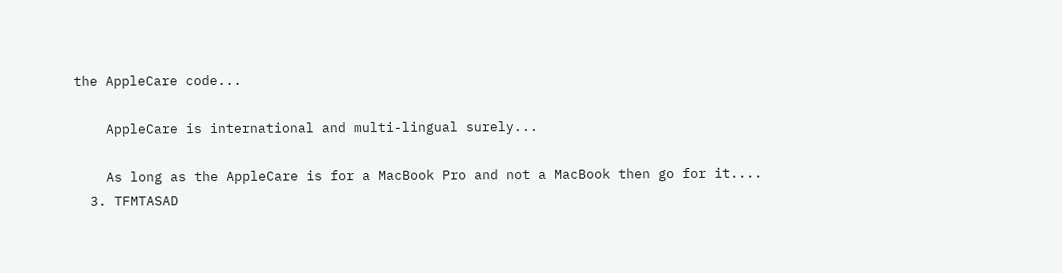the AppleCare code...

    AppleCare is international and multi-lingual surely...

    As long as the AppleCare is for a MacBook Pro and not a MacBook then go for it....
  3. TFMTASAD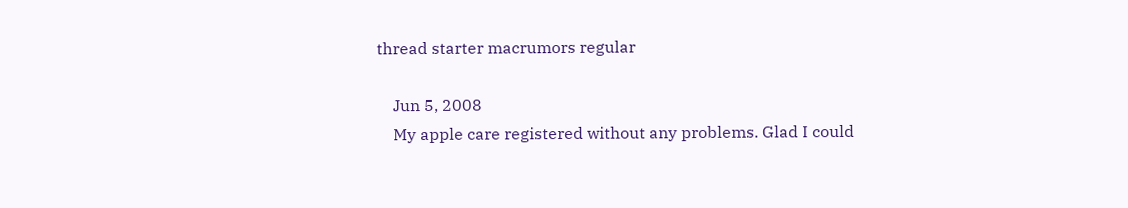thread starter macrumors regular

    Jun 5, 2008
    My apple care registered without any problems. Glad I could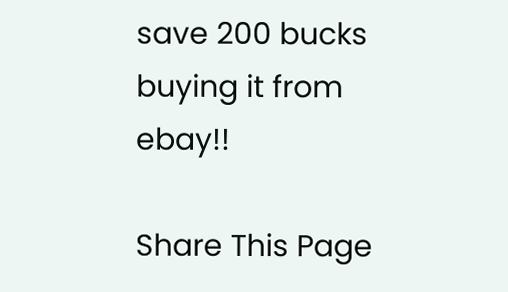save 200 bucks buying it from ebay!!

Share This Page